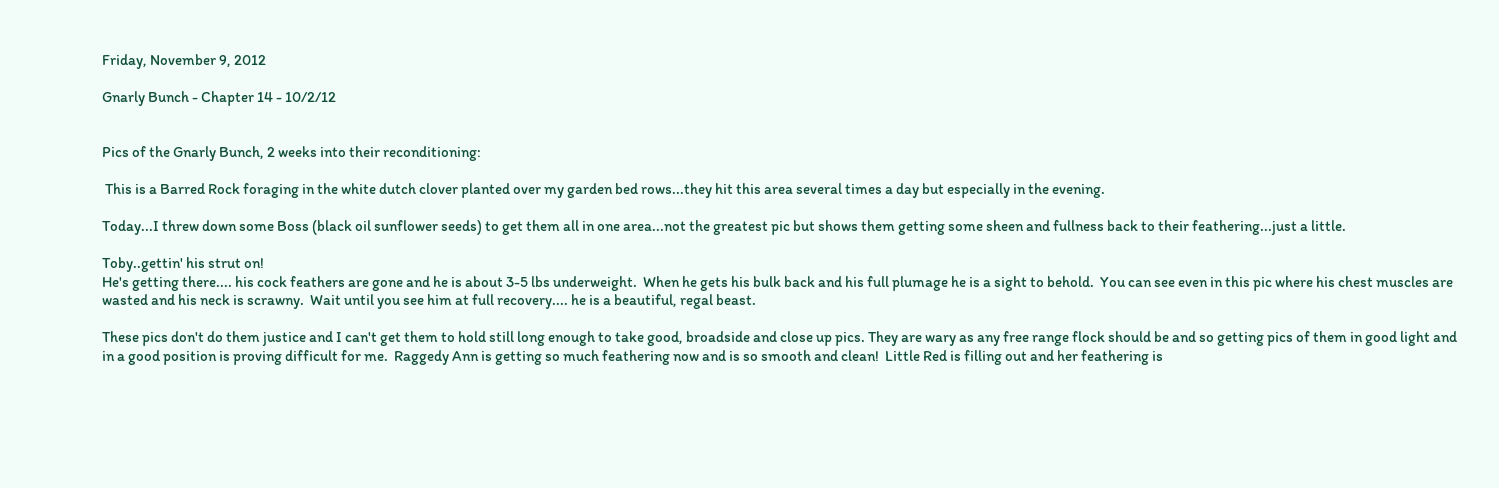Friday, November 9, 2012

Gnarly Bunch - Chapter 14 - 10/2/12


Pics of the Gnarly Bunch, 2 weeks into their reconditioning:

 This is a Barred Rock foraging in the white dutch clover planted over my garden bed rows...they hit this area several times a day but especially in the evening.

Today...I threw down some Boss (black oil sunflower seeds) to get them all in one area...not the greatest pic but shows them getting some sheen and fullness back to their feathering...just a little.

Toby..gettin' his strut on!
He's getting there.... his cock feathers are gone and he is about 3-5 lbs underweight.  When he gets his bulk back and his full plumage he is a sight to behold.  You can see even in this pic where his chest muscles are wasted and his neck is scrawny.  Wait until you see him at full recovery.... he is a beautiful, regal beast.

These pics don't do them justice and I can't get them to hold still long enough to take good, broadside and close up pics. They are wary as any free range flock should be and so getting pics of them in good light and in a good position is proving difficult for me.  Raggedy Ann is getting so much feathering now and is so smooth and clean!  Little Red is filling out and her feathering is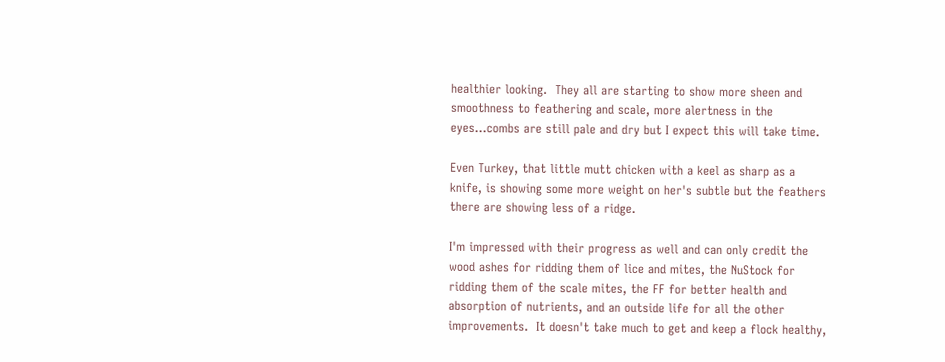healthier looking.  They all are starting to show more sheen and smoothness to feathering and scale, more alertness in the eyes...combs are still pale and dry but I expect this will take time.

Even Turkey, that little mutt chicken with a keel as sharp as a knife, is showing some more weight on her's subtle but the feathers there are showing less of a ridge.

I'm impressed with their progress as well and can only credit the wood ashes for ridding them of lice and mites, the NuStock for ridding them of the scale mites, the FF for better health and absorption of nutrients, and an outside life for all the other improvements.  It doesn't take much to get and keep a flock healthy,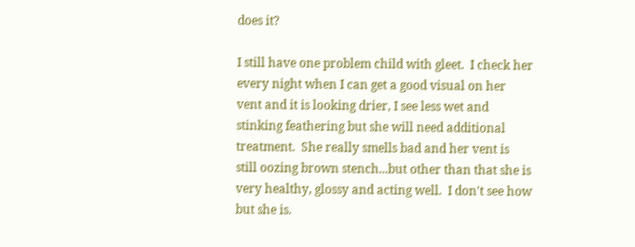does it?

I still have one problem child with gleet.  I check her every night when I can get a good visual on her vent and it is looking drier, I see less wet and stinking feathering but she will need additional treatment.  She really smells bad and her vent is still oozing brown stench...but other than that she is very healthy, glossy and acting well.  I don't see how but she is.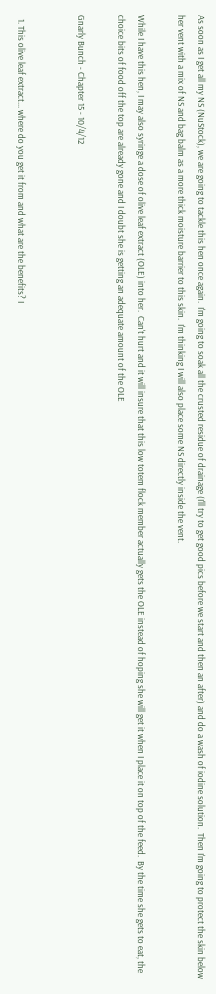As soon as I get all my NS (NuStock), we are going to tackle this hen once again.  I'm going to soak all the crusted residue of drainage (I'll try to get good pics before we start and then an after) and do a wash of iodine solution.  Then I'm going to protect the skin below her vent with a mix of NS and bag balm as a more thick moisture barrier to this skin.  I'm thinking I will also place some NS directly inside the vent.

While I have this hen, I may also syringe a dose of olive leaf extract (OLE) into her.  Can't hurt and it will insure that this low totem flock member actually gets the OLE instead of hoping she will get it when I place it on top of the feed.  By the time she gets to eat, the choice bits of food off the top are already gone and I doubt she is getting an adequate amount of the OLE

Gnarly Bunch - Chapter 15 - 10/4/12


  1. This olive leaf extract... where do you get it from and what are the benefits? I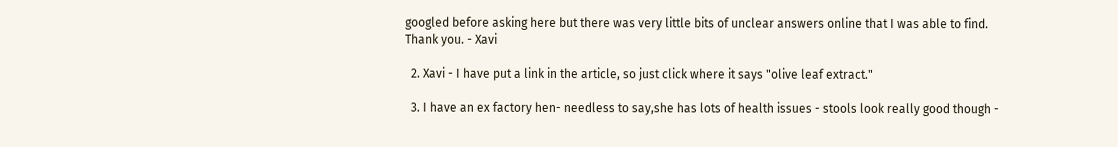googled before asking here but there was very little bits of unclear answers online that I was able to find. Thank you. - Xavi

  2. Xavi - I have put a link in the article, so just click where it says "olive leaf extract."

  3. I have an ex factory hen- needless to say,she has lots of health issues - stools look really good though -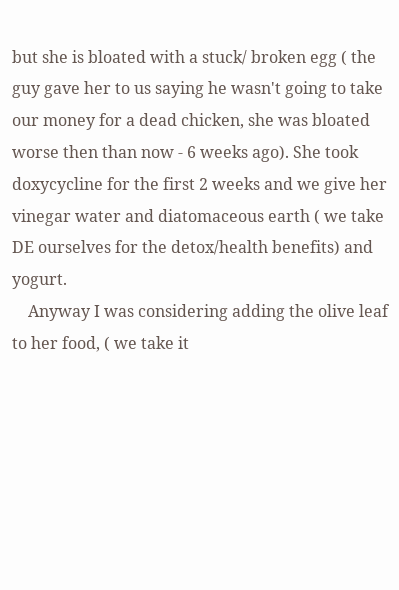but she is bloated with a stuck/ broken egg ( the guy gave her to us saying he wasn't going to take our money for a dead chicken, she was bloated worse then than now - 6 weeks ago). She took doxycycline for the first 2 weeks and we give her vinegar water and diatomaceous earth ( we take DE ourselves for the detox/health benefits) and yogurt.
    Anyway I was considering adding the olive leaf to her food, ( we take it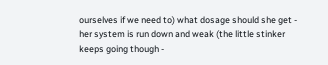ourselves if we need to) what dosage should she get - her system is run down and weak (the little stinker keeps going though -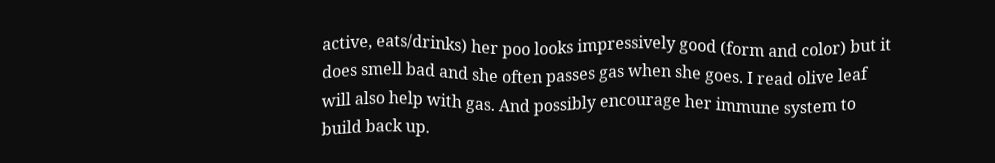active, eats/drinks) her poo looks impressively good (form and color) but it does smell bad and she often passes gas when she goes. I read olive leaf will also help with gas. And possibly encourage her immune system to build back up.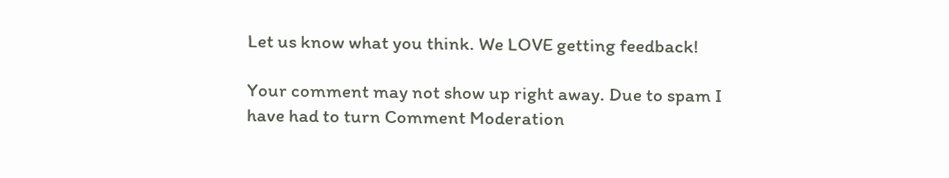Let us know what you think. We LOVE getting feedback!

Your comment may not show up right away. Due to spam I have had to turn Comment Moderation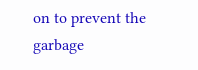on to prevent the garbage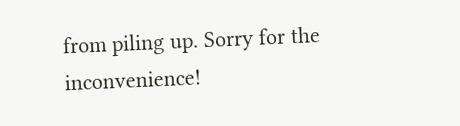from piling up. Sorry for the inconvenience!